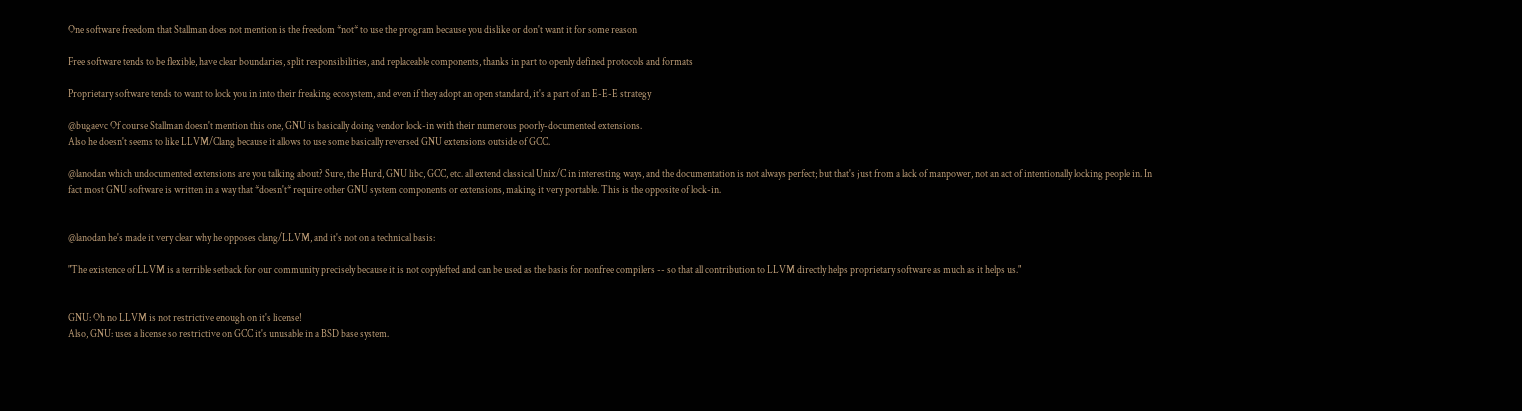One software freedom that Stallman does not mention is the freedom *not* to use the program because you dislike or don't want it for some reason

Free software tends to be flexible, have clear boundaries, split responsibilities, and replaceable components, thanks in part to openly defined protocols and formats

Proprietary software tends to want to lock you in into their freaking ecosystem, and even if they adopt an open standard, it's a part of an E-E-E strategy

@bugaevc Of course Stallman doesn't mention this one, GNU is basically doing vendor lock-in with their numerous poorly-documented extensions.
Also he doesn't seems to like LLVM/Clang because it allows to use some basically reversed GNU extensions outside of GCC.

@lanodan which undocumented extensions are you talking about? Sure, the Hurd, GNU libc, GCC, etc. all extend classical Unix/C in interesting ways, and the documentation is not always perfect; but that's just from a lack of manpower, not an act of intentionally locking people in. In fact most GNU software is written in a way that *doesn't* require other GNU system components or extensions, making it very portable. This is the opposite of lock-in.


@lanodan he's made it very clear why he opposes clang/LLVM, and it's not on a technical basis:

"The existence of LLVM is a terrible setback for our community precisely because it is not copylefted and can be used as the basis for nonfree compilers -- so that all contribution to LLVM directly helps proprietary software as much as it helps us."


GNU: Oh no LLVM is not restrictive enough on it's license!
Also, GNU: uses a license so restrictive on GCC it's unusable in a BSD base system.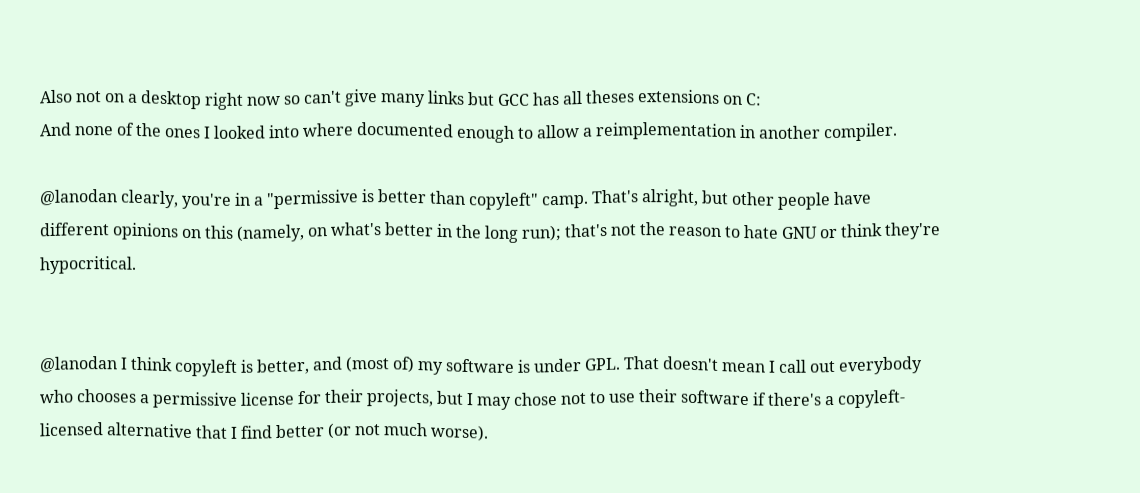Also not on a desktop right now so can't give many links but GCC has all theses extensions on C:
And none of the ones I looked into where documented enough to allow a reimplementation in another compiler.

@lanodan clearly, you're in a "permissive is better than copyleft" camp. That's alright, but other people have different opinions on this (namely, on what's better in the long run); that's not the reason to hate GNU or think they're hypocritical.


@lanodan I think copyleft is better, and (most of) my software is under GPL. That doesn't mean I call out everybody who chooses a permissive license for their projects, but I may chose not to use their software if there's a copyleft-licensed alternative that I find better (or not much worse).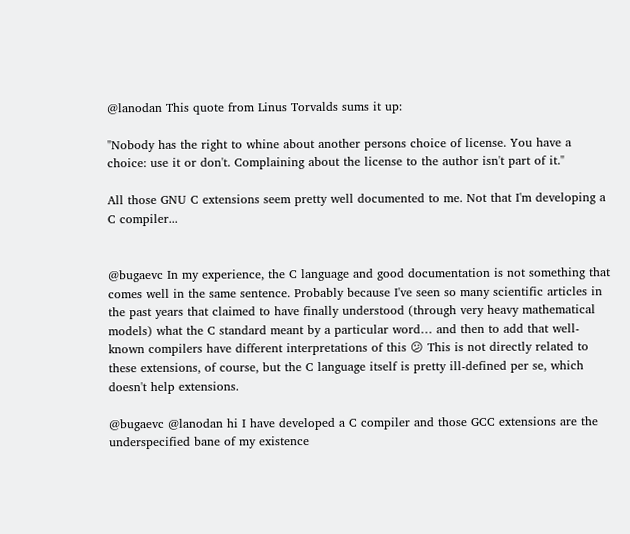@lanodan This quote from Linus Torvalds sums it up:

"Nobody has the right to whine about another persons choice of license. You have a choice: use it or don't. Complaining about the license to the author isn't part of it."

All those GNU C extensions seem pretty well documented to me. Not that I'm developing a C compiler...


@bugaevc In my experience, the C language and good documentation is not something that comes well in the same sentence. Probably because I've seen so many scientific articles in the past years that claimed to have finally understood (through very heavy mathematical models) what the C standard meant by a particular word… and then to add that well-known compilers have different interpretations of this 😕 This is not directly related to these extensions, of course, but the C language itself is pretty ill-defined per se, which doesn't help extensions.

@bugaevc @lanodan hi I have developed a C compiler and those GCC extensions are the underspecified bane of my existence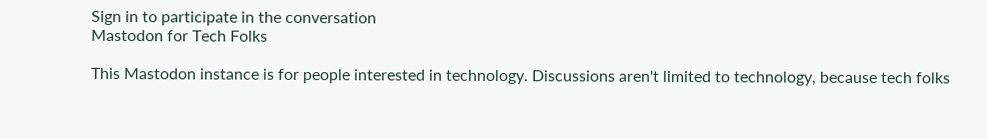Sign in to participate in the conversation
Mastodon for Tech Folks

This Mastodon instance is for people interested in technology. Discussions aren't limited to technology, because tech folks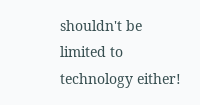shouldn't be limited to technology either!